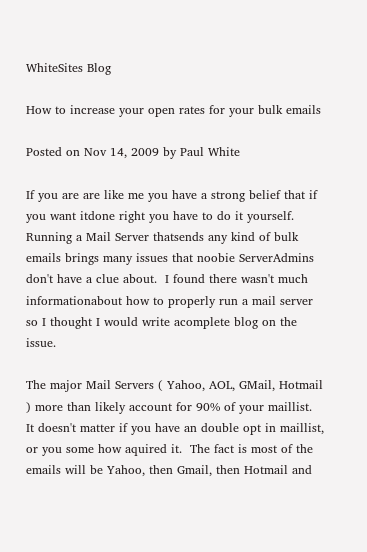WhiteSites Blog

How to increase your open rates for your bulk emails

Posted on Nov 14, 2009 by Paul White

If you are are like me you have a strong belief that if you want itdone right you have to do it yourself.  Running a Mail Server thatsends any kind of bulk emails brings many issues that noobie ServerAdmins don't have a clue about.  I found there wasn't much informationabout how to properly run a mail server so I thought I would write acomplete blog on the issue.

The major Mail Servers ( Yahoo, AOL, GMail, Hotmail ) more than likely account for 90% of your maillist.  It doesn't matter if you have an double opt in maillist, or you some how aquired it.  The fact is most of the emails will be Yahoo, then Gmail, then Hotmail and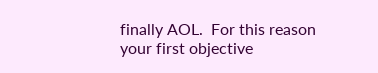finally AOL.  For this reason your first objective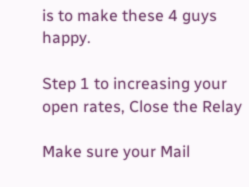is to make these 4 guys happy.

Step 1 to increasing your open rates, Close the Relay

Make sure your Mail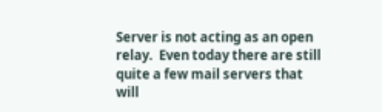Server is not acting as an open relay.  Even today there are still quite a few mail servers that will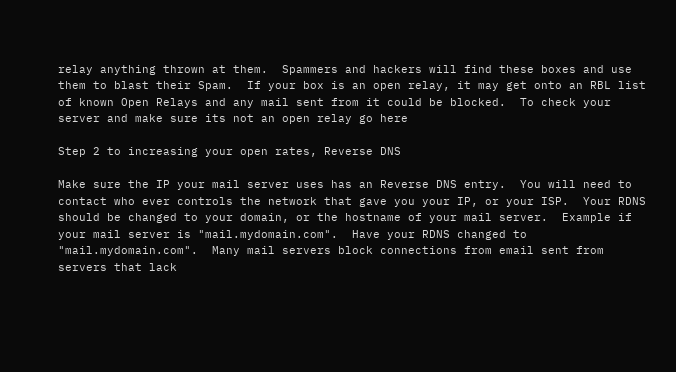relay anything thrown at them.  Spammers and hackers will find these boxes and use them to blast their Spam.  If your box is an open relay, it may get onto an RBL list of known Open Relays and any mail sent from it could be blocked.  To check your server and make sure its not an open relay go here

Step 2 to increasing your open rates, Reverse DNS

Make sure the IP your mail server uses has an Reverse DNS entry.  You will need to contact who ever controls the network that gave you your IP, or your ISP.  Your RDNS should be changed to your domain, or the hostname of your mail server.  Example if your mail server is "mail.mydomain.com".  Have your RDNS changed to "mail.mydomain.com".  Many mail servers block connections from email sent from servers that lack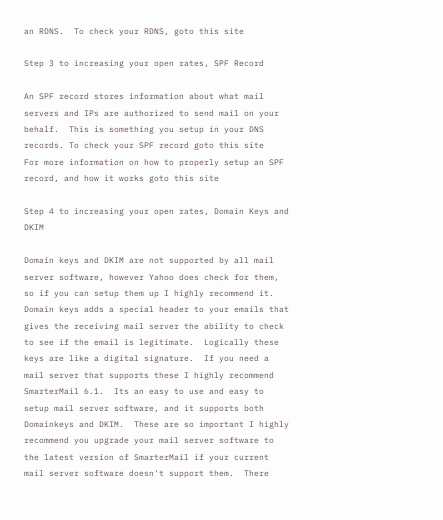an RDNS.  To check your RDNS, goto this site

Step 3 to increasing your open rates, SPF Record

An SPF record stores information about what mail servers and IPs are authorized to send mail on your behalf.  This is something you setup in your DNS records. To check your SPF record goto this site
For more information on how to properly setup an SPF record, and how it works goto this site

Step 4 to increasing your open rates, Domain Keys and DKIM

Domain keys and DKIM are not supported by all mail server software, however Yahoo does check for them, so if you can setup them up I highly recommend it.  Domain keys adds a special header to your emails that gives the receiving mail server the ability to check to see if the email is legitimate.  Logically these keys are like a digital signature.  If you need a mail server that supports these I highly recommend SmarterMail 6.1.  Its an easy to use and easy to setup mail server software, and it supports both Domainkeys and DKIM.  These are so important I highly recommend you upgrade your mail server software to the latest version of SmarterMail if your current mail server software doesn't support them.  There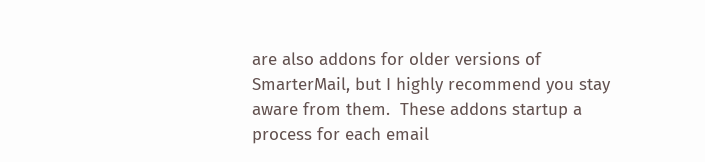are also addons for older versions of SmarterMail, but I highly recommend you stay aware from them.  These addons startup a process for each email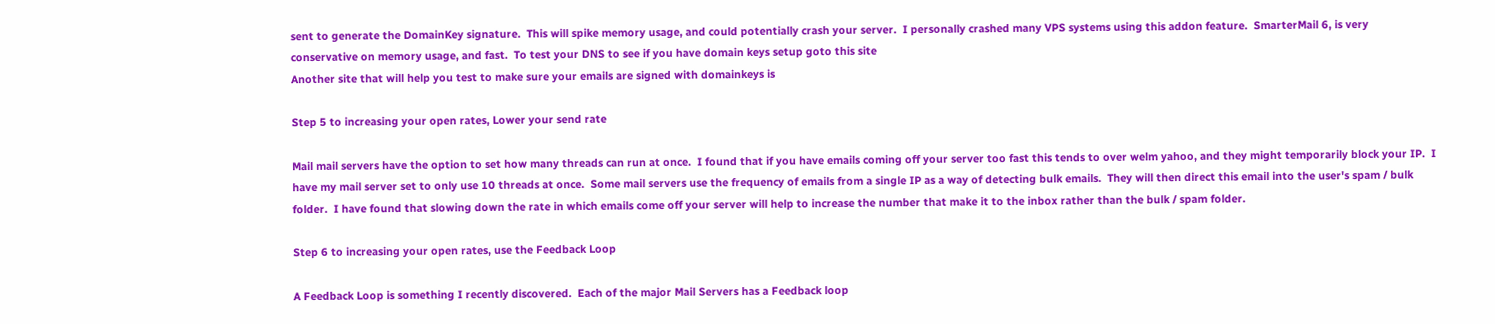sent to generate the DomainKey signature.  This will spike memory usage, and could potentially crash your server.  I personally crashed many VPS systems using this addon feature.  SmarterMail 6, is very conservative on memory usage, and fast.  To test your DNS to see if you have domain keys setup goto this site
Another site that will help you test to make sure your emails are signed with domainkeys is

Step 5 to increasing your open rates, Lower your send rate

Mail mail servers have the option to set how many threads can run at once.  I found that if you have emails coming off your server too fast this tends to over welm yahoo, and they might temporarily block your IP.  I have my mail server set to only use 10 threads at once.  Some mail servers use the frequency of emails from a single IP as a way of detecting bulk emails.  They will then direct this email into the user's spam / bulk folder.  I have found that slowing down the rate in which emails come off your server will help to increase the number that make it to the inbox rather than the bulk / spam folder.

Step 6 to increasing your open rates, use the Feedback Loop

A Feedback Loop is something I recently discovered.  Each of the major Mail Servers has a Feedback loop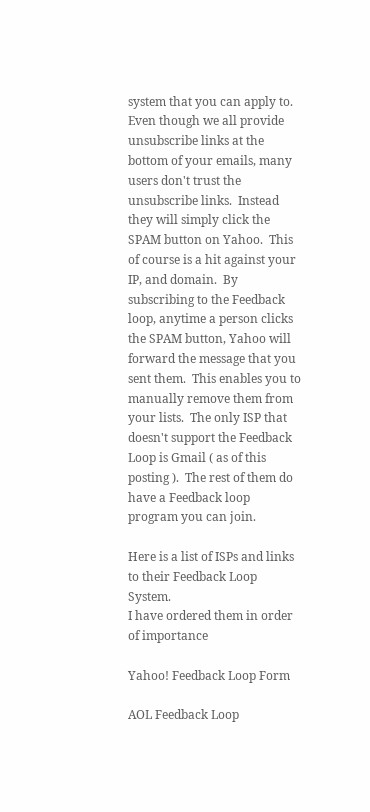system that you can apply to.  Even though we all provide unsubscribe links at the bottom of your emails, many users don't trust the unsubscribe links.  Instead they will simply click the SPAM button on Yahoo.  This of course is a hit against your IP, and domain.  By subscribing to the Feedback loop, anytime a person clicks the SPAM button, Yahoo will forward the message that you sent them.  This enables you to manually remove them from your lists.  The only ISP that doesn't support the Feedback Loop is Gmail ( as of this posting ).  The rest of them do have a Feedback loop program you can join.

Here is a list of ISPs and links to their Feedback Loop System.
I have ordered them in order of importance

Yahoo! Feedback Loop Form

AOL Feedback Loop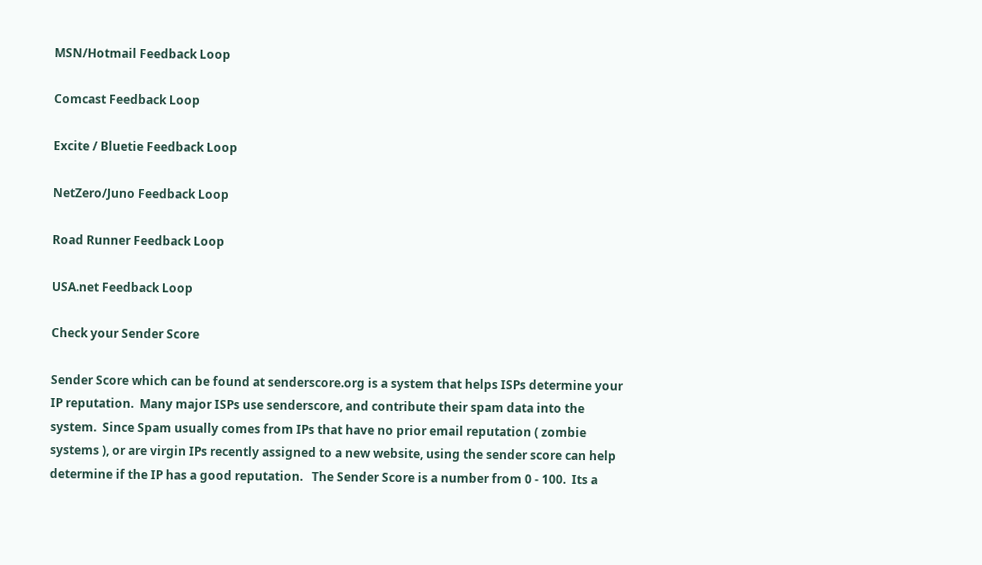MSN/Hotmail Feedback Loop

Comcast Feedback Loop

Excite / Bluetie Feedback Loop

NetZero/Juno Feedback Loop

Road Runner Feedback Loop

USA.net Feedback Loop

Check your Sender Score

Sender Score which can be found at senderscore.org is a system that helps ISPs determine your IP reputation.  Many major ISPs use senderscore, and contribute their spam data into the system.  Since Spam usually comes from IPs that have no prior email reputation ( zombie systems ), or are virgin IPs recently assigned to a new website, using the sender score can help determine if the IP has a good reputation.   The Sender Score is a number from 0 - 100.  Its a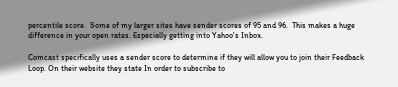percentile score.  Some of my larger sites have sender scores of 95 and 96.  This makes a huge difference in your open rates. Especially getting into Yahoo's Inbox.

Comcast specifically uses a sender score to determine if they will allow you to join their Feedback Loop. On their website they state In order to subscribe to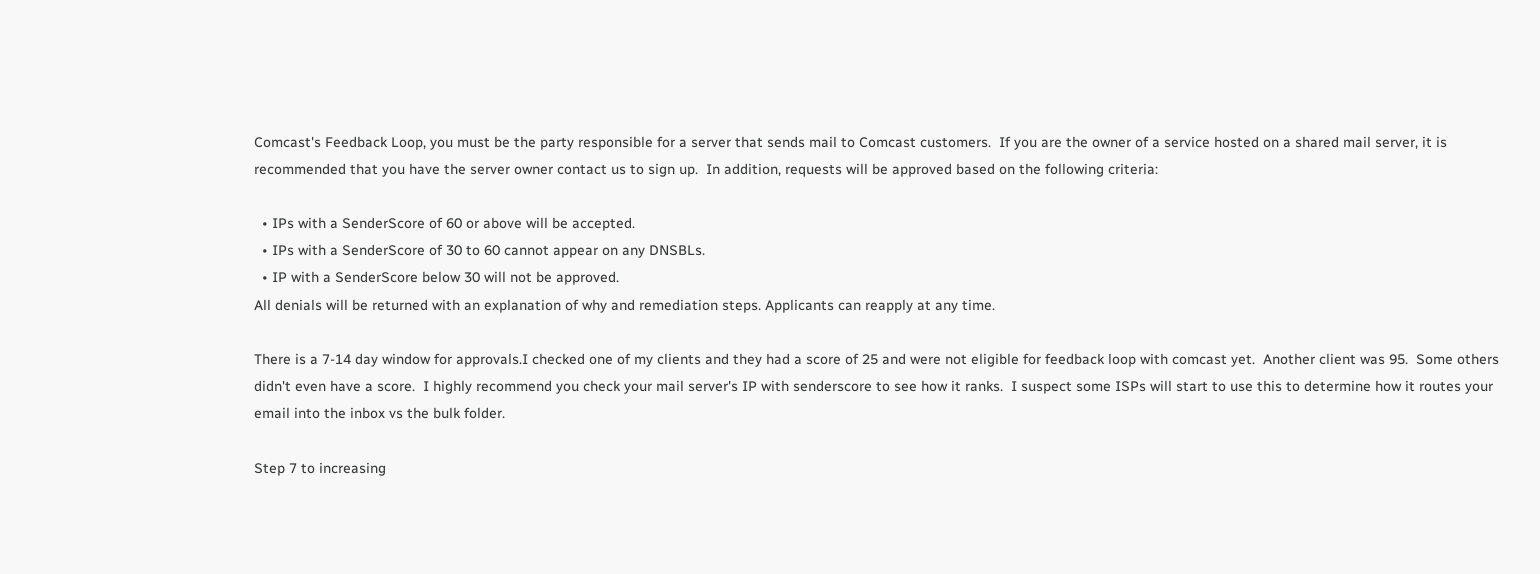Comcast's Feedback Loop, you must be the party responsible for a server that sends mail to Comcast customers.  If you are the owner of a service hosted on a shared mail server, it is recommended that you have the server owner contact us to sign up.  In addition, requests will be approved based on the following criteria:

  • IPs with a SenderScore of 60 or above will be accepted.
  • IPs with a SenderScore of 30 to 60 cannot appear on any DNSBLs.
  • IP with a SenderScore below 30 will not be approved.
All denials will be returned with an explanation of why and remediation steps. Applicants can reapply at any time.

There is a 7-14 day window for approvals.I checked one of my clients and they had a score of 25 and were not eligible for feedback loop with comcast yet.  Another client was 95.  Some others didn't even have a score.  I highly recommend you check your mail server's IP with senderscore to see how it ranks.  I suspect some ISPs will start to use this to determine how it routes your email into the inbox vs the bulk folder.

Step 7 to increasing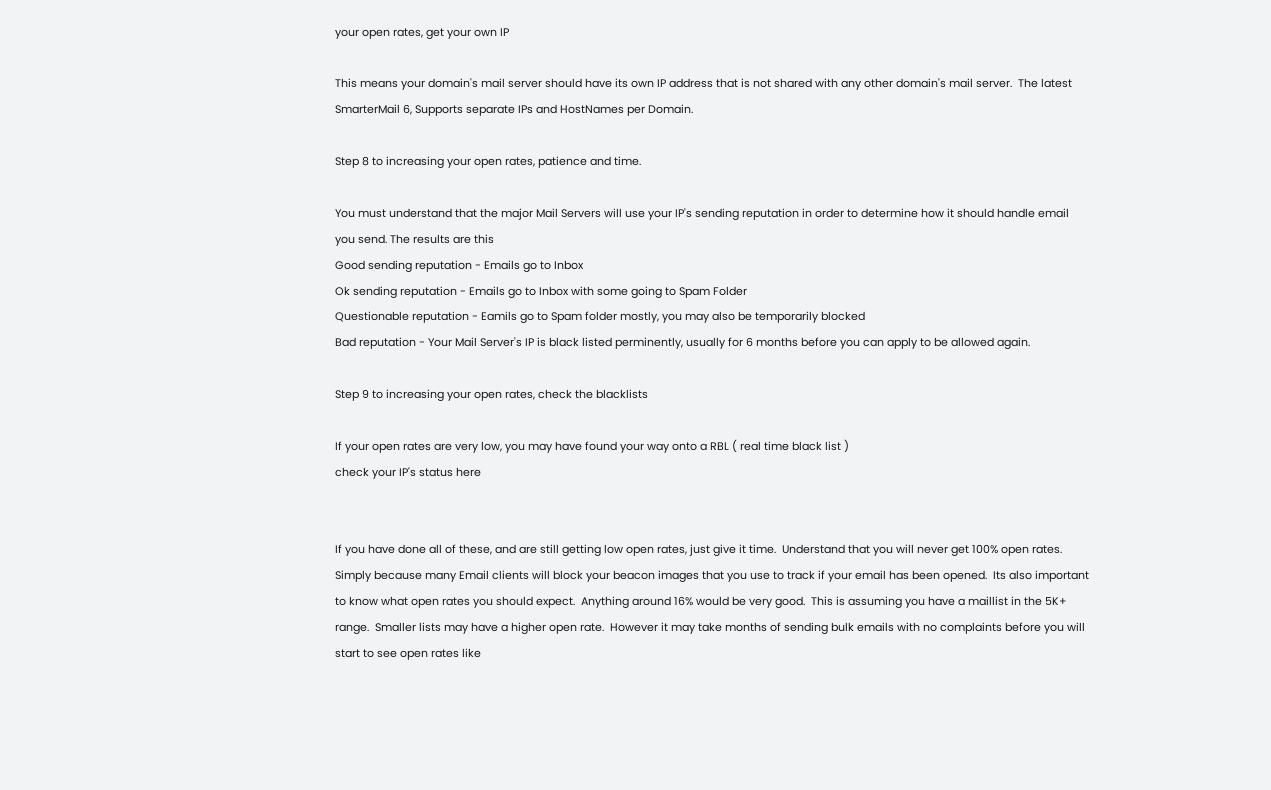your open rates, get your own IP

This means your domain's mail server should have its own IP address that is not shared with any other domain's mail server.  The latest SmarterMail 6, Supports separate IPs and HostNames per Domain.

Step 8 to increasing your open rates, patience and time.

You must understand that the major Mail Servers will use your IP's sending reputation in order to determine how it should handle email you send. The results are this
Good sending reputation - Emails go to Inbox
Ok sending reputation - Emails go to Inbox with some going to Spam Folder
Questionable reputation - Eamils go to Spam folder mostly, you may also be temporarily blocked
Bad reputation - Your Mail Server's IP is black listed perminently, usually for 6 months before you can apply to be allowed again.

Step 9 to increasing your open rates, check the blacklists

If your open rates are very low, you may have found your way onto a RBL ( real time black list )
check your IP's status here


If you have done all of these, and are still getting low open rates, just give it time.  Understand that you will never get 100% open rates.  Simply because many Email clients will block your beacon images that you use to track if your email has been opened.  Its also important to know what open rates you should expect.  Anything around 16% would be very good.  This is assuming you have a maillist in the 5K+ range.  Smaller lists may have a higher open rate.  However it may take months of sending bulk emails with no complaints before you will start to see open rates like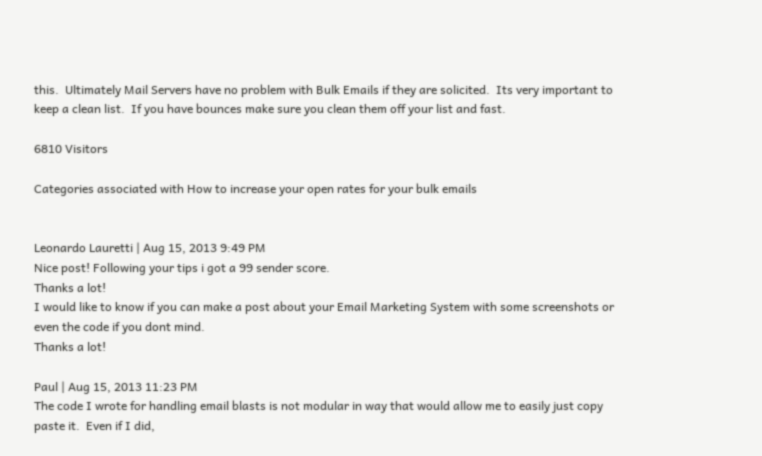this.  Ultimately Mail Servers have no problem with Bulk Emails if they are solicited.  Its very important to keep a clean list.  If you have bounces make sure you clean them off your list and fast.

6810 Visitors

Categories associated with How to increase your open rates for your bulk emails


Leonardo Lauretti | Aug 15, 2013 9:49 PM
Nice post! Following your tips i got a 99 sender score.
Thanks a lot!
I would like to know if you can make a post about your Email Marketing System with some screenshots or even the code if you dont mind.
Thanks a lot!

Paul | Aug 15, 2013 11:23 PM
The code I wrote for handling email blasts is not modular in way that would allow me to easily just copy paste it.  Even if I did,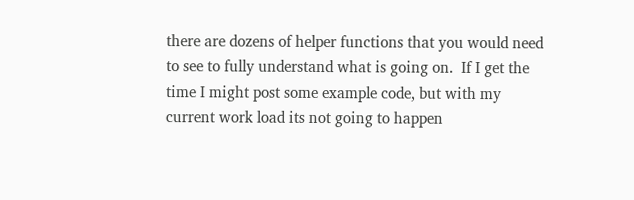there are dozens of helper functions that you would need to see to fully understand what is going on.  If I get the time I might post some example code, but with my current work load its not going to happen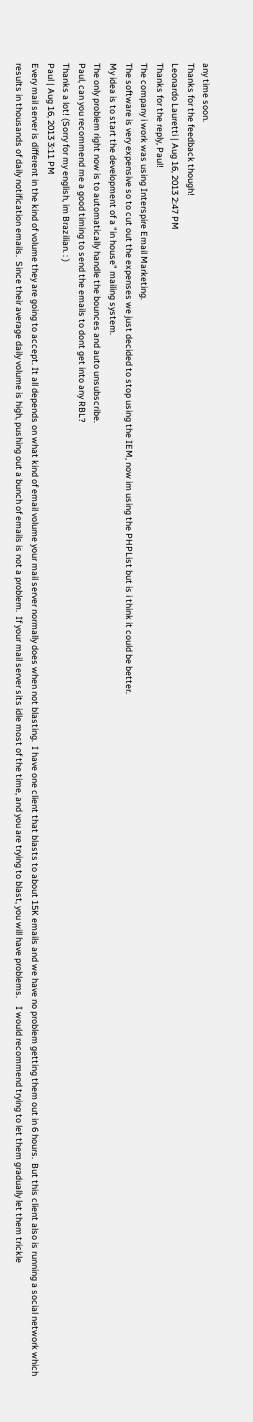any time soon.
Thanks for the feedback though!
Leonardo Lauretti | Aug 16, 2013 2:47 PM
Thanks for the reply, Paul!
The company i work was using Interspire Email Marketing.
The software is very expensive so to cut out the expenses we just decided to stop using the IEM, now im using the PHPList but is i think it could be better.
My idea is to start the development of a "in house" mailing system.
The only problem right now is to automatically handle the bounces and auto unsubscribe.
Paul, can you recommend me a good timing to send the emails to dont get into any RBL?
Thanks a lot! (Sorry for my english, im Brazilian. : )
Paul | Aug 16, 2013 3:11 PM
Every mail server is different in the kind of volume they are going to accept. It all depends on what kind of email volume your mail server normally does when not blasting.  I have one client that blasts to about 15K emails and we have no problem getting them out in 6 hours.  But this client also is running a social network which results in thousands of daily notification emails.  Since their average daily volume is high, pushing out a bunch of emails is not a problem.  If your mail server sits idle most of the time, and you are trying to blast, you will have problems.    I would recommend trying to let them gradually let them trickle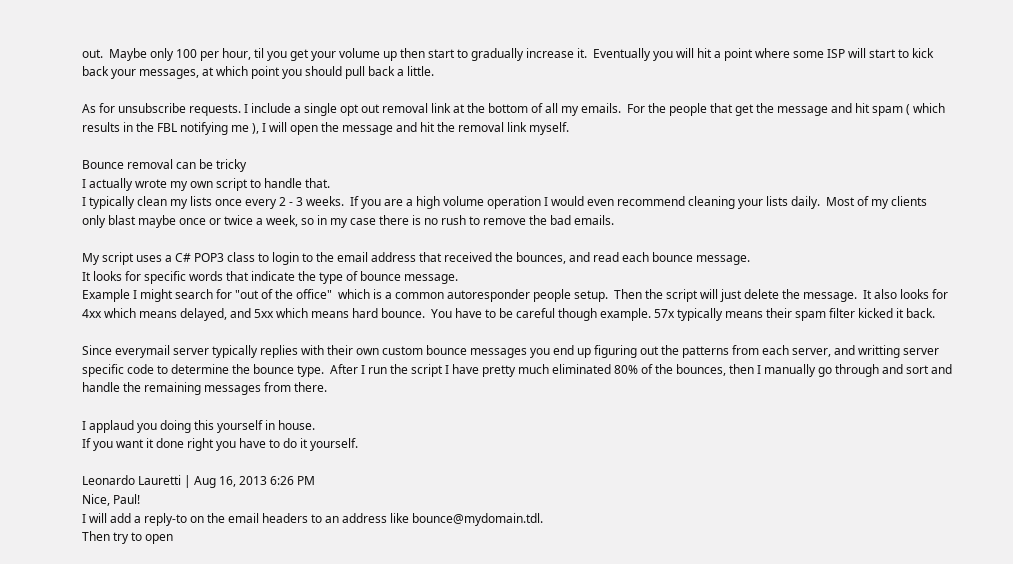out.  Maybe only 100 per hour, til you get your volume up then start to gradually increase it.  Eventually you will hit a point where some ISP will start to kick back your messages, at which point you should pull back a little.

As for unsubscribe requests. I include a single opt out removal link at the bottom of all my emails.  For the people that get the message and hit spam ( which results in the FBL notifying me ), I will open the message and hit the removal link myself.

Bounce removal can be tricky
I actually wrote my own script to handle that.
I typically clean my lists once every 2 - 3 weeks.  If you are a high volume operation I would even recommend cleaning your lists daily.  Most of my clients only blast maybe once or twice a week, so in my case there is no rush to remove the bad emails.

My script uses a C# POP3 class to login to the email address that received the bounces, and read each bounce message.
It looks for specific words that indicate the type of bounce message.
Example I might search for "out of the office"  which is a common autoresponder people setup.  Then the script will just delete the message.  It also looks for 4xx which means delayed, and 5xx which means hard bounce.  You have to be careful though example. 57x typically means their spam filter kicked it back.

Since everymail server typically replies with their own custom bounce messages you end up figuring out the patterns from each server, and writting server specific code to determine the bounce type.  After I run the script I have pretty much eliminated 80% of the bounces, then I manually go through and sort and handle the remaining messages from there.

I applaud you doing this yourself in house.
If you want it done right you have to do it yourself.

Leonardo Lauretti | Aug 16, 2013 6:26 PM
Nice, Paul!
I will add a reply-to on the email headers to an address like bounce@mydomain.tdl.
Then try to open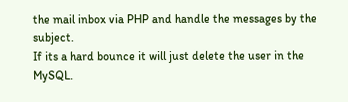the mail inbox via PHP and handle the messages by the subject.
If its a hard bounce it will just delete the user in the MySQL.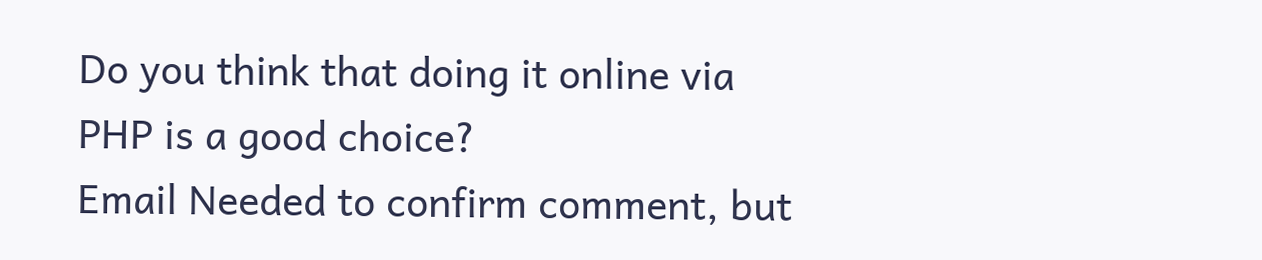Do you think that doing it online via PHP is a good choice?
Email Needed to confirm comment, but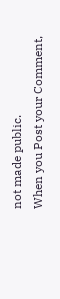not made public.
When you Post your Comment,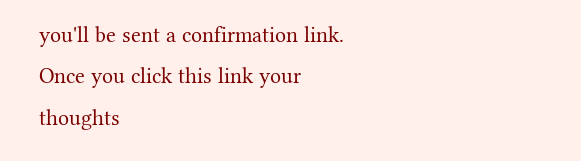you'll be sent a confirmation link. Once you click this link your thoughts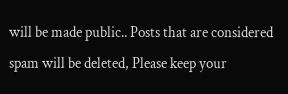will be made public.. Posts that are considered spam will be deleted, Please keep your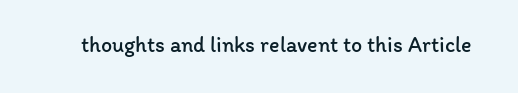thoughts and links relavent to this Article